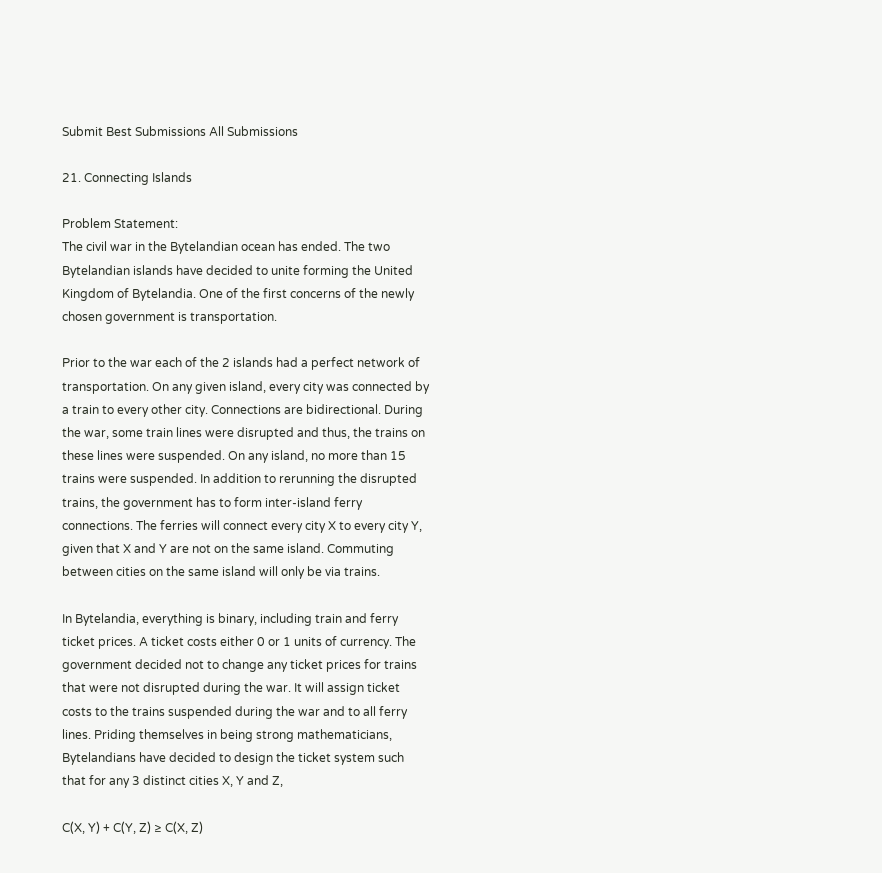Submit Best Submissions All Submissions

21. Connecting Islands

Problem Statement:
The civil war in the Bytelandian ocean has ended. The two Bytelandian islands have decided to unite forming the United Kingdom of Bytelandia. One of the first concerns of the newly chosen government is transportation.

Prior to the war each of the 2 islands had a perfect network of transportation. On any given island, every city was connected by a train to every other city. Connections are bidirectional. During the war, some train lines were disrupted and thus, the trains on these lines were suspended. On any island, no more than 15 trains were suspended. In addition to rerunning the disrupted trains, the government has to form inter-island ferry connections. The ferries will connect every city X to every city Y, given that X and Y are not on the same island. Commuting between cities on the same island will only be via trains.

In Bytelandia, everything is binary, including train and ferry ticket prices. A ticket costs either 0 or 1 units of currency. The government decided not to change any ticket prices for trains that were not disrupted during the war. It will assign ticket costs to the trains suspended during the war and to all ferry lines. Priding themselves in being strong mathematicians, Bytelandians have decided to design the ticket system such that for any 3 distinct cities X, Y and Z,

C(X, Y) + C(Y, Z) ≥ C(X, Z)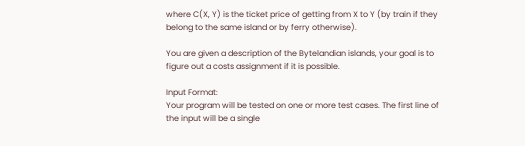where C(X, Y) is the ticket price of getting from X to Y (by train if they belong to the same island or by ferry otherwise).

You are given a description of the Bytelandian islands, your goal is to figure out a costs assignment if it is possible.

Input Format:
Your program will be tested on one or more test cases. The first line of the input will be a single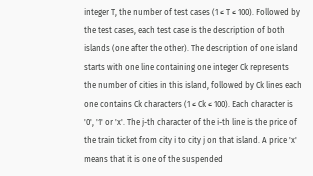integer T, the number of test cases (1 ≤ T ≤ 100). Followed by the test cases, each test case is the description of both islands (one after the other). The description of one island starts with one line containing one integer Ck represents the number of cities in this island, followed by Ck lines each one contains Ck characters (1 ≤ Ck ≤ 100). Each character is '0', '1' or 'x'. The j-th character of the i-th line is the price of the train ticket from city i to city j on that island. A price 'x' means that it is one of the suspended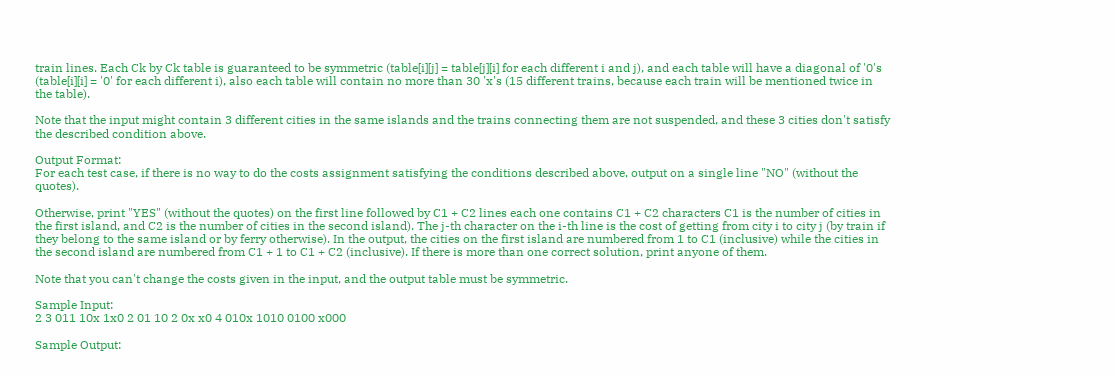train lines. Each Ck by Ck table is guaranteed to be symmetric (table[i][j] = table[j][i] for each different i and j), and each table will have a diagonal of '0's (table[i][i] = '0' for each different i), also each table will contain no more than 30 'x's (15 different trains, because each train will be mentioned twice in the table).

Note that the input might contain 3 different cities in the same islands and the trains connecting them are not suspended, and these 3 cities don't satisfy the described condition above.

Output Format:
For each test case, if there is no way to do the costs assignment satisfying the conditions described above, output on a single line "NO" (without the quotes).

Otherwise, print "YES" (without the quotes) on the first line followed by C1 + C2 lines each one contains C1 + C2 characters C1 is the number of cities in the first island, and C2 is the number of cities in the second island). The j-th character on the i-th line is the cost of getting from city i to city j (by train if they belong to the same island or by ferry otherwise). In the output, the cities on the first island are numbered from 1 to C1 (inclusive) while the cities in the second island are numbered from C1 + 1 to C1 + C2 (inclusive). If there is more than one correct solution, print anyone of them.

Note that you can't change the costs given in the input, and the output table must be symmetric.

Sample Input:
2 3 011 10x 1x0 2 01 10 2 0x x0 4 010x 1010 0100 x000

Sample Output: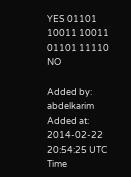YES 01101 10011 10011 01101 11110 NO

Added by: abdelkarim
Added at: 2014-02-22 20:54:25 UTC
Time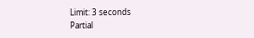Limit: 3 seconds
Partial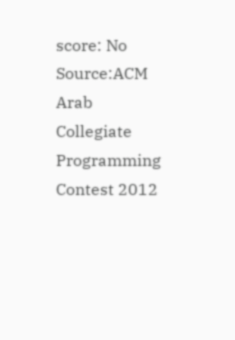score: No
Source:ACM Arab Collegiate Programming Contest 2012